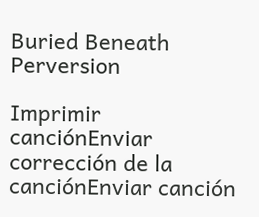Buried Beneath Perversion

Imprimir canciónEnviar corrección de la canciónEnviar canción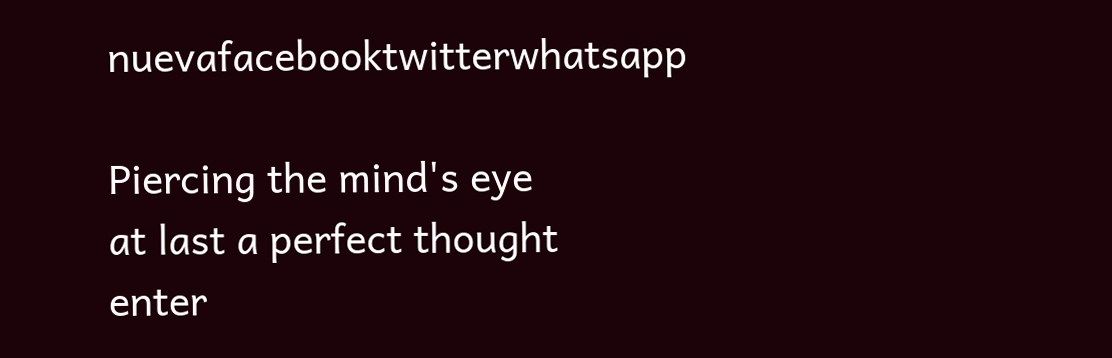nuevafacebooktwitterwhatsapp

Piercing the mind's eye
at last a perfect thought
enter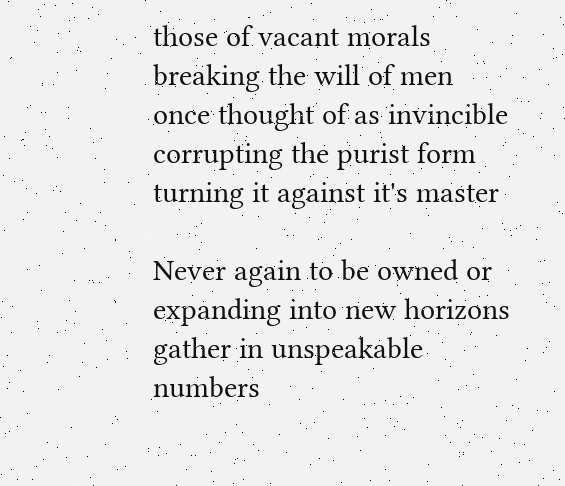those of vacant morals
breaking the will of men
once thought of as invincible
corrupting the purist form
turning it against it's master

Never again to be owned or
expanding into new horizons
gather in unspeakable numbers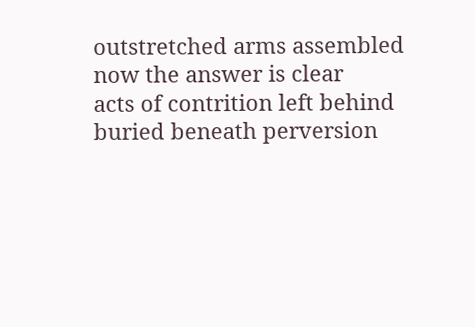outstretched arms assembled
now the answer is clear
acts of contrition left behind
buried beneath perversion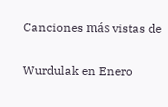Canciones más vistas de

Wurdulak en Enero